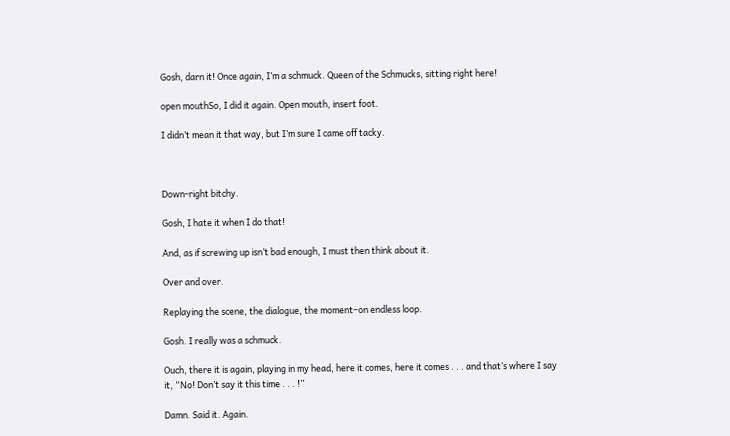Gosh, darn it! Once again, I’m a schmuck. Queen of the Schmucks, sitting right here!

open mouthSo, I did it again. Open mouth, insert foot.

I didn’t mean it that way, but I’m sure I came off tacky.



Down-right bitchy.

Gosh, I hate it when I do that!

And, as if screwing up isn’t bad enough, I must then think about it.

Over and over.

Replaying the scene, the dialogue, the moment–on endless loop.

Gosh. I really was a schmuck.

Ouch, there it is again, playing in my head, here it comes, here it comes . . . and that’s where I say it, “No! Don’t say it this time . . . !”

Damn. Said it. Again.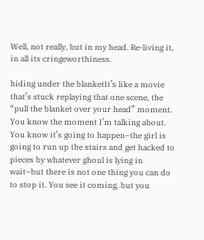Well, not really, but in my head. Re-living it, in all its cringeworthiness.

hiding under the blanketIt’s like a movie that’s stuck replaying that one scene, the “pull the blanket over your head” moment. You know the moment I’m talking about. You know it’s going to happen–the girl is going to run up the stairs and get hacked to pieces by whatever ghoul is lying in wait–but there is not one thing you can do to stop it. You see it coming, but you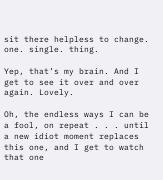sit there helpless to change. one. single. thing.

Yep, that’s my brain. And I get to see it over and over again. Lovely.

Oh, the endless ways I can be a fool, on repeat . . . until a new idiot moment replaces this one, and I get to watch that one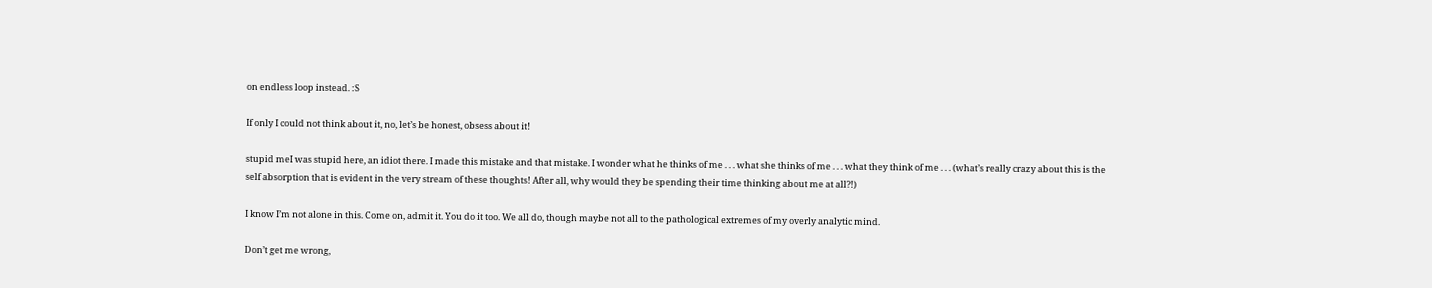on endless loop instead. :S

If only I could not think about it, no, let’s be honest, obsess about it!

stupid meI was stupid here, an idiot there. I made this mistake and that mistake. I wonder what he thinks of me . . . what she thinks of me . . . what they think of me . . . (what’s really crazy about this is the self absorption that is evident in the very stream of these thoughts! After all, why would they be spending their time thinking about me at all?!)

I know I’m not alone in this. Come on, admit it. You do it too. We all do, though maybe not all to the pathological extremes of my overly analytic mind.

Don’t get me wrong,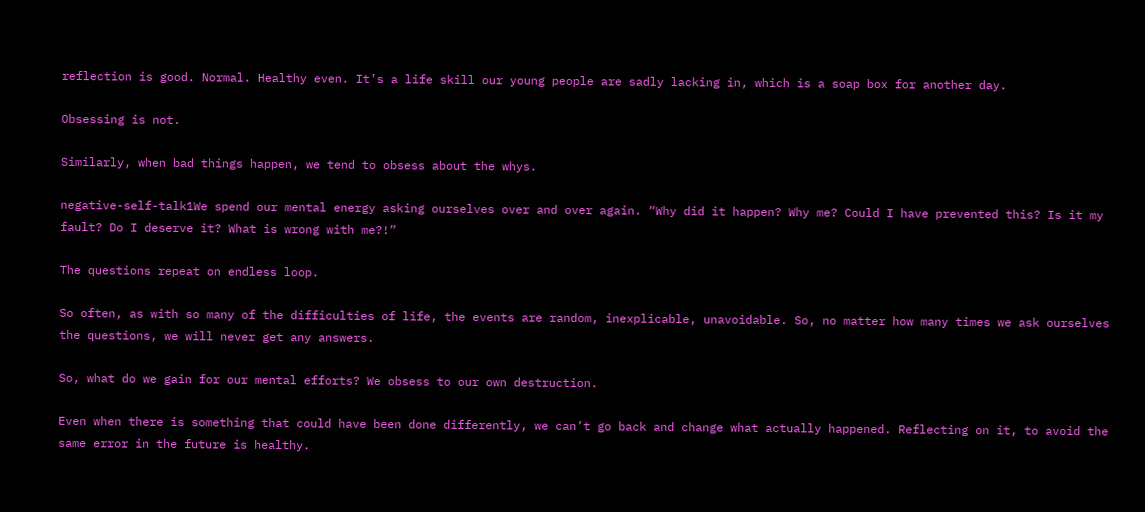reflection is good. Normal. Healthy even. It’s a life skill our young people are sadly lacking in, which is a soap box for another day.

Obsessing is not.

Similarly, when bad things happen, we tend to obsess about the whys.

negative-self-talk1We spend our mental energy asking ourselves over and over again. “Why did it happen? Why me? Could I have prevented this? Is it my fault? Do I deserve it? What is wrong with me?!”

The questions repeat on endless loop.

So often, as with so many of the difficulties of life, the events are random, inexplicable, unavoidable. So, no matter how many times we ask ourselves the questions, we will never get any answers.

So, what do we gain for our mental efforts? We obsess to our own destruction.

Even when there is something that could have been done differently, we can’t go back and change what actually happened. Reflecting on it, to avoid the same error in the future is healthy.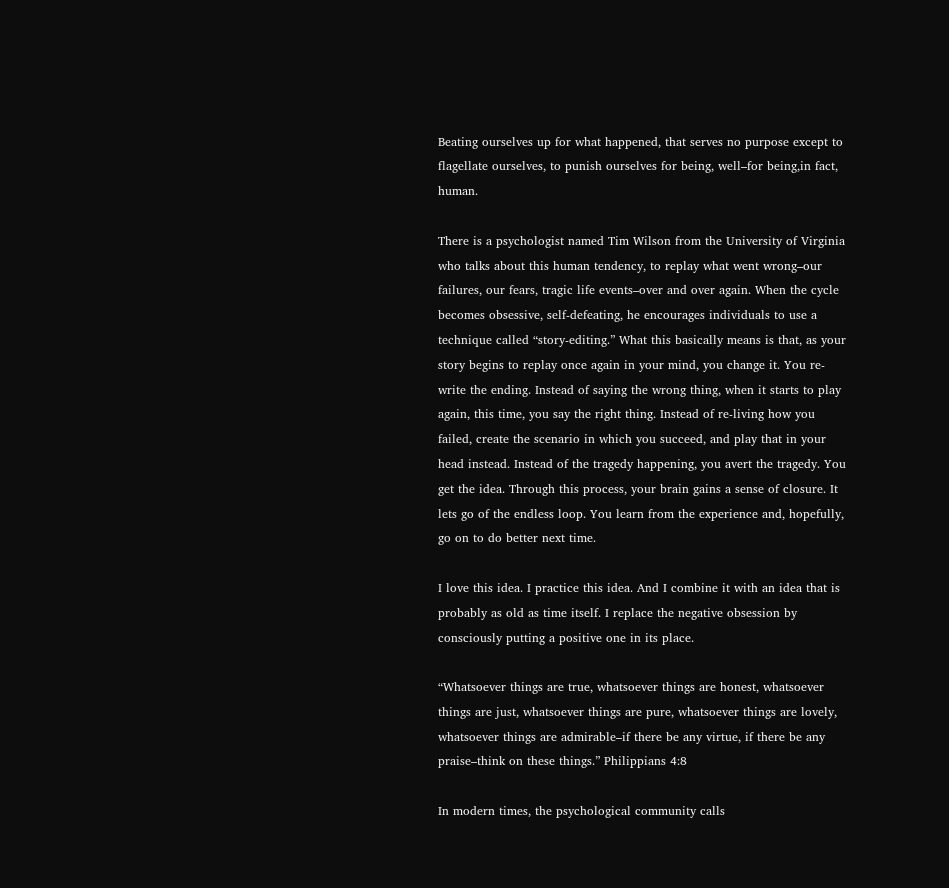Beating ourselves up for what happened, that serves no purpose except to flagellate ourselves, to punish ourselves for being, well–for being,in fact, human.

There is a psychologist named Tim Wilson from the University of Virginia who talks about this human tendency, to replay what went wrong–our failures, our fears, tragic life events–over and over again. When the cycle becomes obsessive, self-defeating, he encourages individuals to use a technique called “story-editing.” What this basically means is that, as your story begins to replay once again in your mind, you change it. You re-write the ending. Instead of saying the wrong thing, when it starts to play again, this time, you say the right thing. Instead of re-living how you failed, create the scenario in which you succeed, and play that in your head instead. Instead of the tragedy happening, you avert the tragedy. You get the idea. Through this process, your brain gains a sense of closure. It lets go of the endless loop. You learn from the experience and, hopefully, go on to do better next time.

I love this idea. I practice this idea. And I combine it with an idea that is probably as old as time itself. I replace the negative obsession by consciously putting a positive one in its place.

“Whatsoever things are true, whatsoever things are honest, whatsoever things are just, whatsoever things are pure, whatsoever things are lovely, whatsoever things are admirable–if there be any virtue, if there be any praise–think on these things.” Philippians 4:8

In modern times, the psychological community calls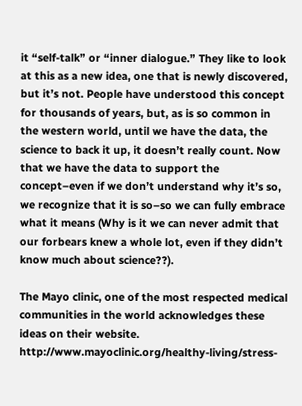it “self-talk” or “inner dialogue.” They like to look at this as a new idea, one that is newly discovered, but it’s not. People have understood this concept for thousands of years, but, as is so common in the western world, until we have the data, the science to back it up, it doesn’t really count. Now that we have the data to support the concept–even if we don’t understand why it’s so, we recognize that it is so–so we can fully embrace what it means (Why is it we can never admit that our forbears knew a whole lot, even if they didn’t know much about science??).

The Mayo clinic, one of the most respected medical communities in the world acknowledges these ideas on their website. http://www.mayoclinic.org/healthy-living/stress-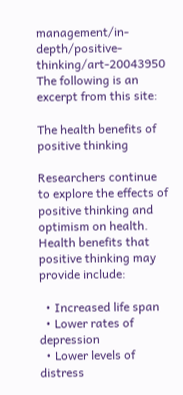management/in-depth/positive-thinking/art-20043950 The following is an excerpt from this site:

The health benefits of positive thinking

Researchers continue to explore the effects of positive thinking and optimism on health. Health benefits that positive thinking may provide include:

  • Increased life span
  • Lower rates of depression
  • Lower levels of distress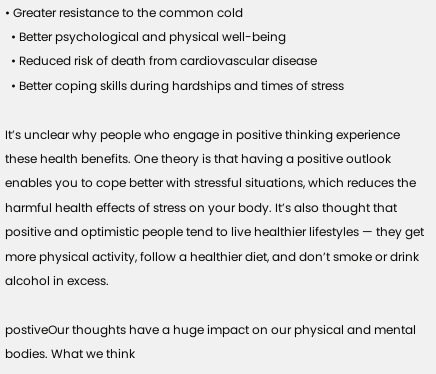• Greater resistance to the common cold
  • Better psychological and physical well-being
  • Reduced risk of death from cardiovascular disease
  • Better coping skills during hardships and times of stress

It’s unclear why people who engage in positive thinking experience these health benefits. One theory is that having a positive outlook enables you to cope better with stressful situations, which reduces the harmful health effects of stress on your body. It’s also thought that positive and optimistic people tend to live healthier lifestyles — they get more physical activity, follow a healthier diet, and don’t smoke or drink alcohol in excess.

postiveOur thoughts have a huge impact on our physical and mental bodies. What we think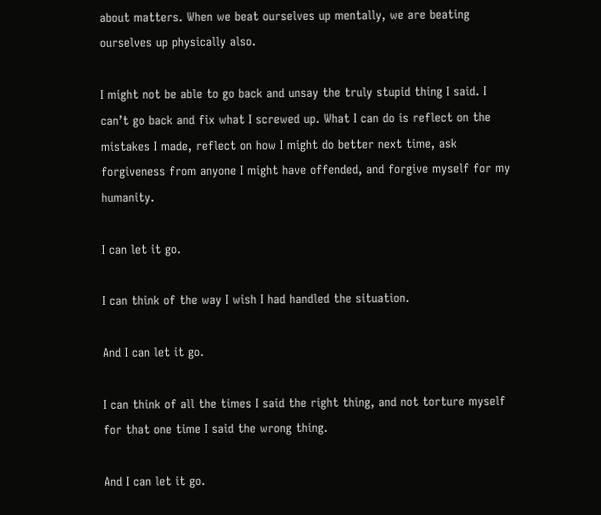about matters. When we beat ourselves up mentally, we are beating ourselves up physically also.

I might not be able to go back and unsay the truly stupid thing I said. I can’t go back and fix what I screwed up. What I can do is reflect on the mistakes I made, reflect on how I might do better next time, ask forgiveness from anyone I might have offended, and forgive myself for my humanity.

I can let it go.

I can think of the way I wish I had handled the situation.

And I can let it go.

I can think of all the times I said the right thing, and not torture myself for that one time I said the wrong thing.

And I can let it go.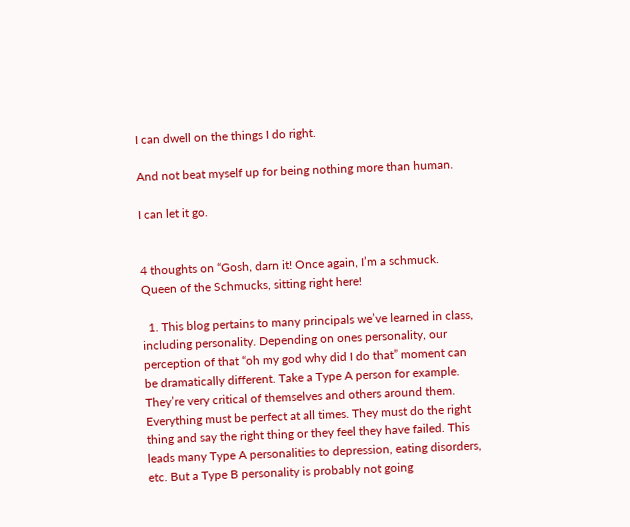I can dwell on the things I do right.

And not beat myself up for being nothing more than human.

I can let it go.


4 thoughts on “Gosh, darn it! Once again, I’m a schmuck. Queen of the Schmucks, sitting right here!

  1. This blog pertains to many principals we’ve learned in class, including personality. Depending on ones personality, our perception of that “oh my god why did I do that” moment can be dramatically different. Take a Type A person for example. They’re very critical of themselves and others around them. Everything must be perfect at all times. They must do the right thing and say the right thing or they feel they have failed. This leads many Type A personalities to depression, eating disorders, etc. But a Type B personality is probably not going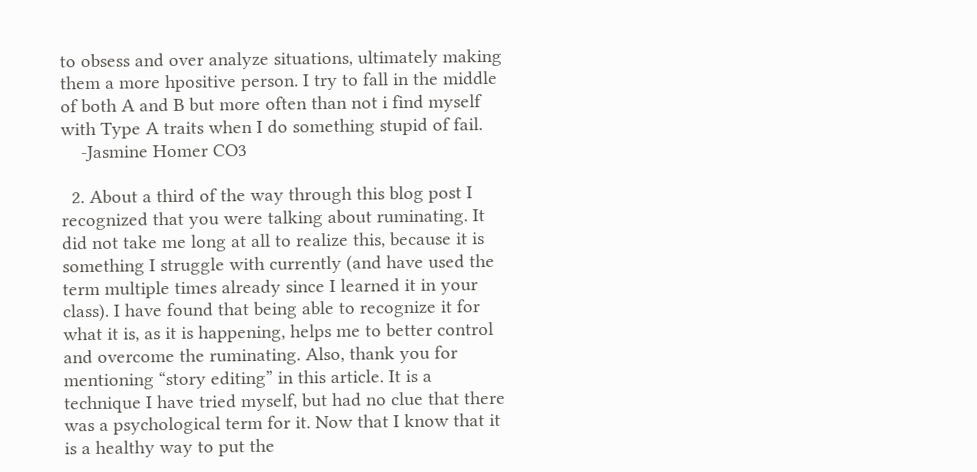to obsess and over analyze situations, ultimately making them a more hpositive person. I try to fall in the middle of both A and B but more often than not i find myself with Type A traits when I do something stupid of fail.
    -Jasmine Homer CO3

  2. About a third of the way through this blog post I recognized that you were talking about ruminating. It did not take me long at all to realize this, because it is something I struggle with currently (and have used the term multiple times already since I learned it in your class). I have found that being able to recognize it for what it is, as it is happening, helps me to better control and overcome the ruminating. Also, thank you for mentioning “story editing” in this article. It is a technique I have tried myself, but had no clue that there was a psychological term for it. Now that I know that it is a healthy way to put the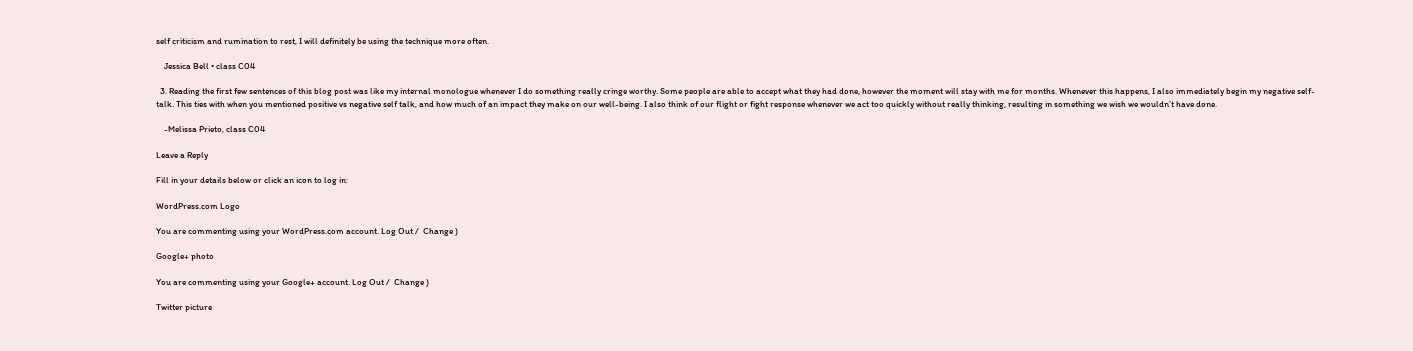self criticism and rumination to rest, I will definitely be using the technique more often.

    Jessica Bell • class C04

  3. Reading the first few sentences of this blog post was like my internal monologue whenever I do something really cringe worthy. Some people are able to accept what they had done, however the moment will stay with me for months. Whenever this happens, I also immediately begin my negative self-talk. This ties with when you mentioned positive vs negative self talk, and how much of an impact they make on our well-being. I also think of our flight or fight response whenever we act too quickly without really thinking, resulting in something we wish we wouldn’t have done.

    -Melissa Prieto, class C04

Leave a Reply

Fill in your details below or click an icon to log in:

WordPress.com Logo

You are commenting using your WordPress.com account. Log Out /  Change )

Google+ photo

You are commenting using your Google+ account. Log Out /  Change )

Twitter picture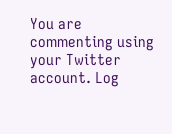You are commenting using your Twitter account. Log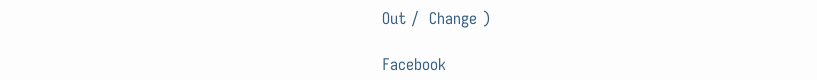Out /  Change )

Facebook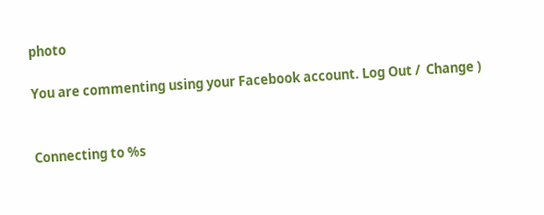photo

You are commenting using your Facebook account. Log Out /  Change )


Connecting to %s